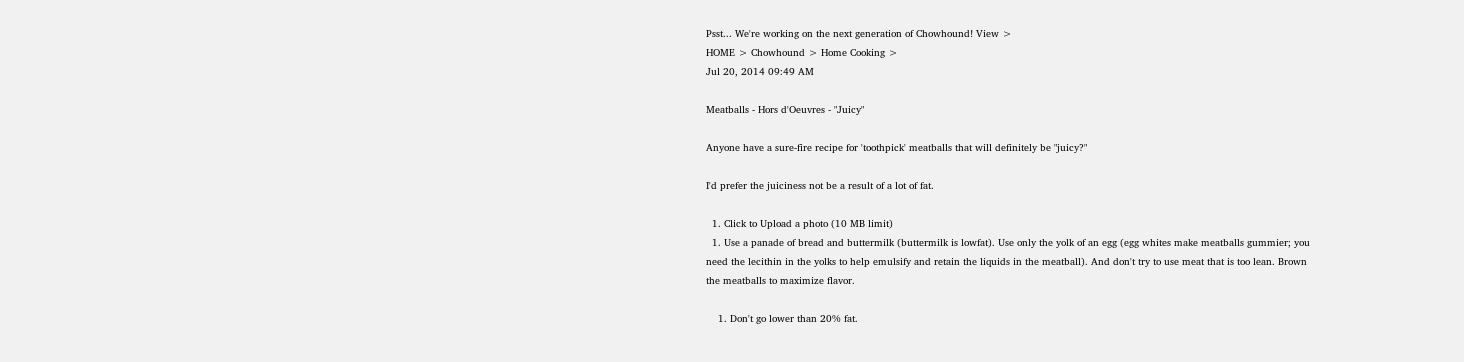Psst... We're working on the next generation of Chowhound! View >
HOME > Chowhound > Home Cooking >
Jul 20, 2014 09:49 AM

Meatballs - Hors d'Oeuvres - "Juicy"

Anyone have a sure-fire recipe for 'toothpick' meatballs that will definitely be "juicy?"

I'd prefer the juiciness not be a result of a lot of fat.

  1. Click to Upload a photo (10 MB limit)
  1. Use a panade of bread and buttermilk (buttermilk is lowfat). Use only the yolk of an egg (egg whites make meatballs gummier; you need the lecithin in the yolks to help emulsify and retain the liquids in the meatball). And don't try to use meat that is too lean. Brown the meatballs to maximize flavor.

    1. Don't go lower than 20% fat.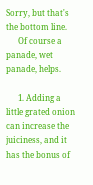Sorry, but that's the bottom line.
      Of course a panade, wet panade, helps.

      1. Adding a little grated onion can increase the juiciness, and it has the bonus of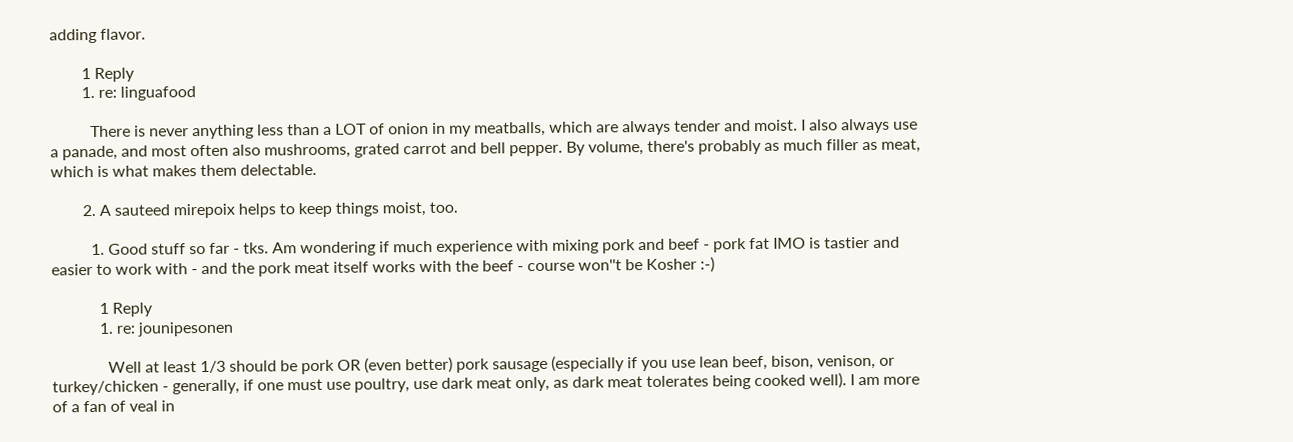adding flavor.

        1 Reply
        1. re: linguafood

          There is never anything less than a LOT of onion in my meatballs, which are always tender and moist. I also always use a panade, and most often also mushrooms, grated carrot and bell pepper. By volume, there's probably as much filler as meat, which is what makes them delectable.

        2. A sauteed mirepoix helps to keep things moist, too.

          1. Good stuff so far - tks. Am wondering if much experience with mixing pork and beef - pork fat IMO is tastier and easier to work with - and the pork meat itself works with the beef - course won''t be Kosher :-)

            1 Reply
            1. re: jounipesonen

              Well at least 1/3 should be pork OR (even better) pork sausage (especially if you use lean beef, bison, venison, or turkey/chicken - generally, if one must use poultry, use dark meat only, as dark meat tolerates being cooked well). I am more of a fan of veal in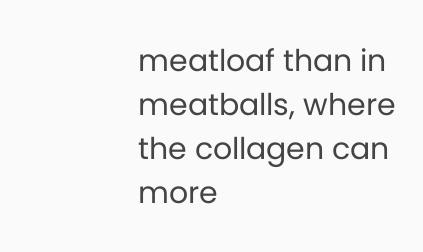meatloaf than in meatballs, where the collagen can more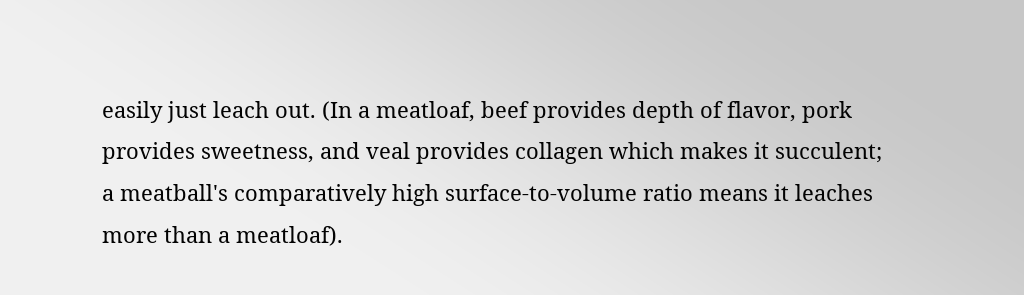easily just leach out. (In a meatloaf, beef provides depth of flavor, pork provides sweetness, and veal provides collagen which makes it succulent; a meatball's comparatively high surface-to-volume ratio means it leaches more than a meatloaf).